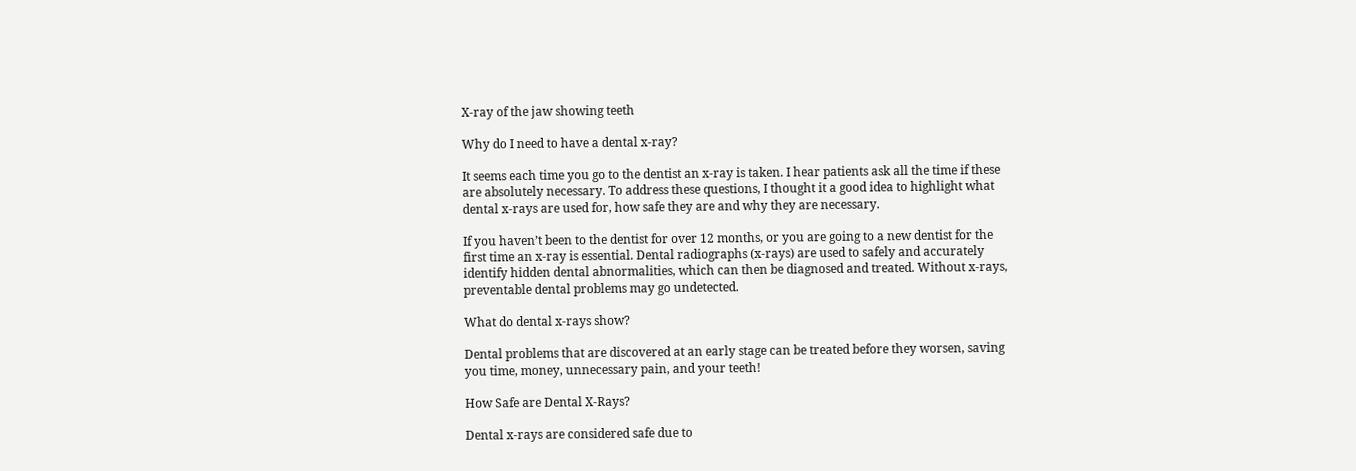X-ray of the jaw showing teeth

Why do I need to have a dental x-ray?

It seems each time you go to the dentist an x-ray is taken. I hear patients ask all the time if these are absolutely necessary. To address these questions, I thought it a good idea to highlight what dental x-rays are used for, how safe they are and why they are necessary.

If you haven’t been to the dentist for over 12 months, or you are going to a new dentist for the first time an x-ray is essential. Dental radiographs (x-rays) are used to safely and accurately identify hidden dental abnormalities, which can then be diagnosed and treated. Without x-rays, preventable dental problems may go undetected.

What do dental x-rays show?

Dental problems that are discovered at an early stage can be treated before they worsen, saving you time, money, unnecessary pain, and your teeth!

How Safe are Dental X-Rays?

Dental x-rays are considered safe due to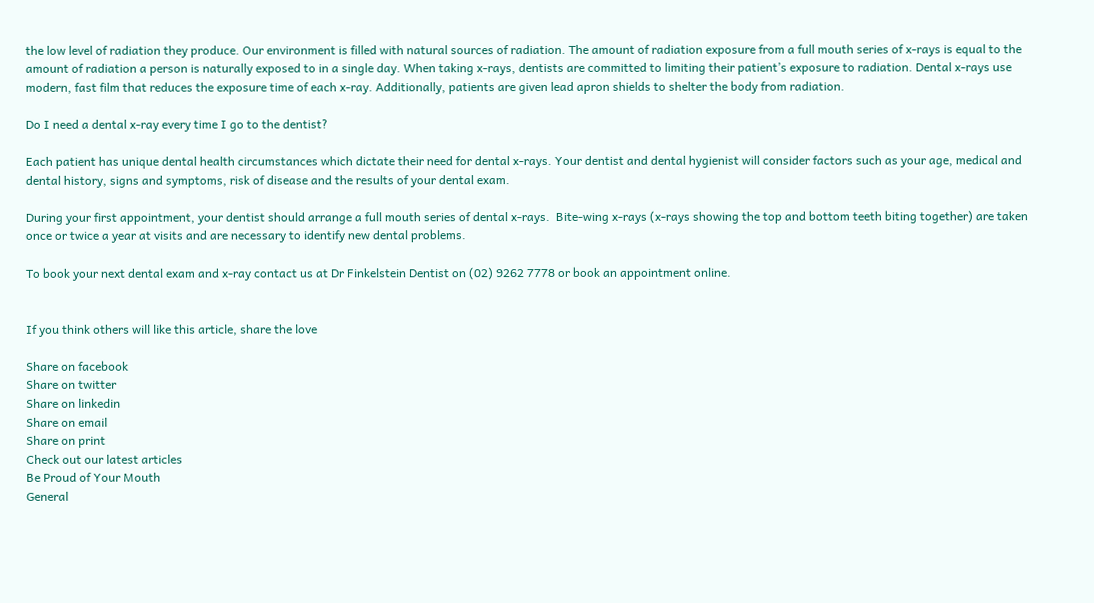the low level of radiation they produce. Our environment is filled with natural sources of radiation. The amount of radiation exposure from a full mouth series of x-rays is equal to the amount of radiation a person is naturally exposed to in a single day. When taking x-rays, dentists are committed to limiting their patient’s exposure to radiation. Dental x-rays use modern, fast film that reduces the exposure time of each x-ray. Additionally, patients are given lead apron shields to shelter the body from radiation.

Do I need a dental x-ray every time I go to the dentist?

Each patient has unique dental health circumstances which dictate their need for dental x-rays. Your dentist and dental hygienist will consider factors such as your age, medical and dental history, signs and symptoms, risk of disease and the results of your dental exam.

During your first appointment, your dentist should arrange a full mouth series of dental x-rays.  Bite-wing x-rays (x-rays showing the top and bottom teeth biting together) are taken once or twice a year at visits and are necessary to identify new dental problems.

To book your next dental exam and x-ray contact us at Dr Finkelstein Dentist on (02) 9262 7778 or book an appointment online.


If you think others will like this article, share the love

Share on facebook
Share on twitter
Share on linkedin
Share on email
Share on print
Check out our latest articles
Be Proud of Your Mouth
General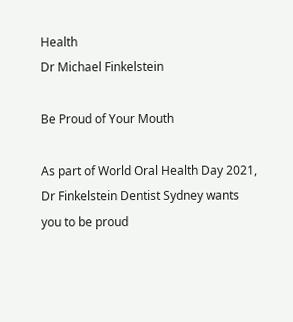Health
Dr Michael Finkelstein

Be Proud of Your Mouth

As part of World Oral Health Day 2021, Dr Finkelstein Dentist Sydney wants you to be proud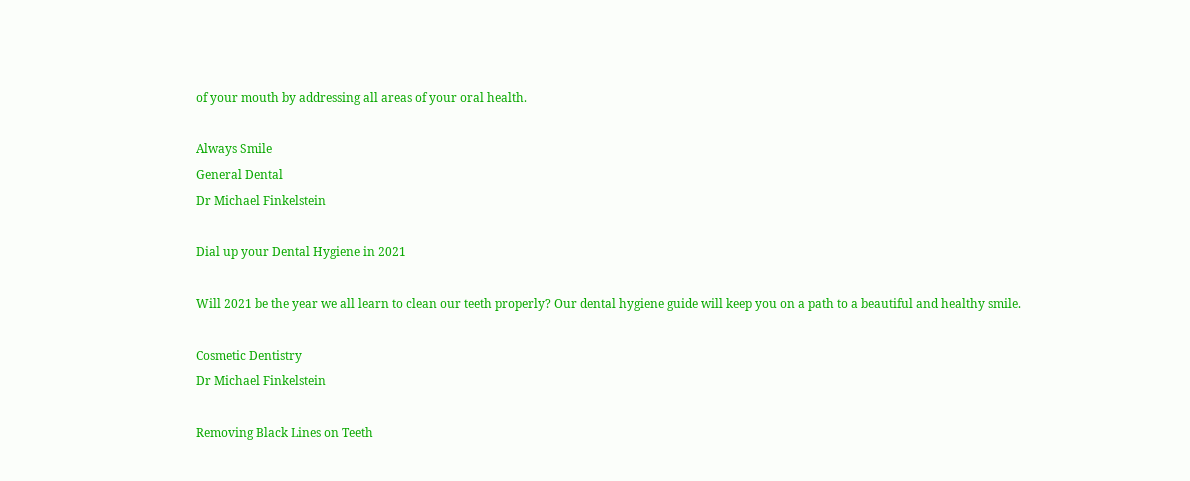of your mouth by addressing all areas of your oral health.

Always Smile
General Dental
Dr Michael Finkelstein

Dial up your Dental Hygiene in 2021

Will 2021 be the year we all learn to clean our teeth properly? Our dental hygiene guide will keep you on a path to a beautiful and healthy smile.

Cosmetic Dentistry
Dr Michael Finkelstein

Removing Black Lines on Teeth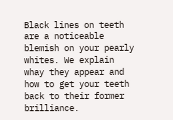Black lines on teeth are a noticeable blemish on your pearly whites. We explain whay they appear and how to get your teeth back to their former brilliance.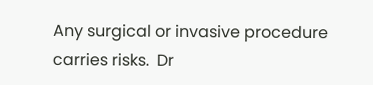Any surgical or invasive procedure carries risks.  Dr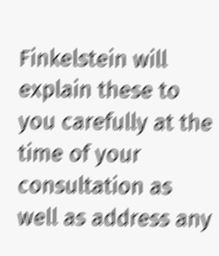Finkelstein will explain these to you carefully at the time of your consultation as well as address any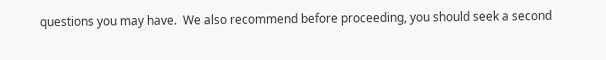questions you may have.  We also recommend before proceeding, you should seek a second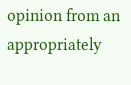opinion from an appropriately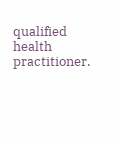qualified health practitioner.